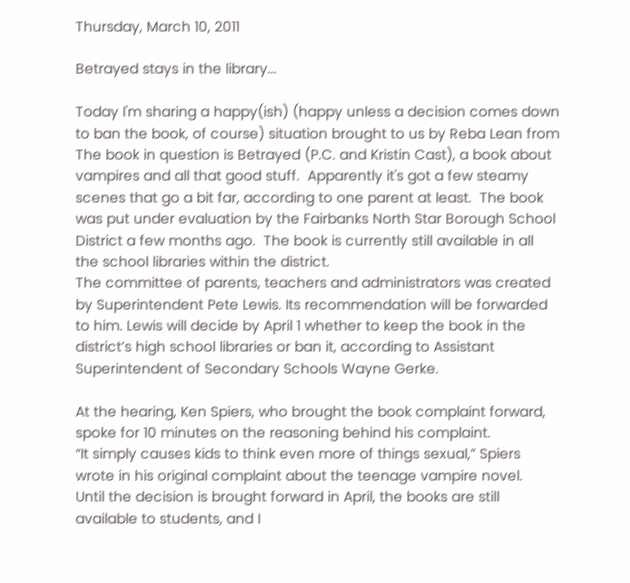Thursday, March 10, 2011

Betrayed stays in the library...

Today I'm sharing a happy(ish) (happy unless a decision comes down to ban the book, of course) situation brought to us by Reba Lean from  The book in question is Betrayed (P.C. and Kristin Cast), a book about vampires and all that good stuff.  Apparently it's got a few steamy scenes that go a bit far, according to one parent at least.  The book was put under evaluation by the Fairbanks North Star Borough School District a few months ago.  The book is currently still available in all the school libraries within the district.
The committee of parents, teachers and administrators was created by Superintendent Pete Lewis. Its recommendation will be forwarded to him. Lewis will decide by April 1 whether to keep the book in the district’s high school libraries or ban it, according to Assistant Superintendent of Secondary Schools Wayne Gerke.

At the hearing, Ken Spiers, who brought the book complaint forward, spoke for 10 minutes on the reasoning behind his complaint.
“It simply causes kids to think even more of things sexual,” Spiers wrote in his original complaint about the teenage vampire novel.
Until the decision is brought forward in April, the books are still available to students, and I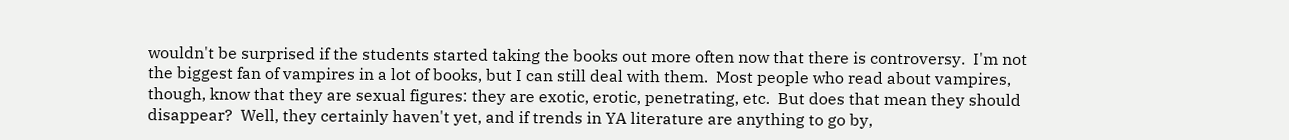wouldn't be surprised if the students started taking the books out more often now that there is controversy.  I'm not the biggest fan of vampires in a lot of books, but I can still deal with them.  Most people who read about vampires, though, know that they are sexual figures: they are exotic, erotic, penetrating, etc.  But does that mean they should disappear?  Well, they certainly haven't yet, and if trends in YA literature are anything to go by,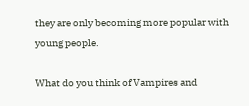they are only becoming more popular with young people.

What do you think of Vampires and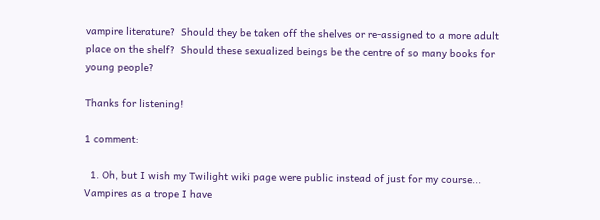vampire literature?  Should they be taken off the shelves or re-assigned to a more adult place on the shelf?  Should these sexualized beings be the centre of so many books for young people?

Thanks for listening!

1 comment:

  1. Oh, but I wish my Twilight wiki page were public instead of just for my course... Vampires as a trope I have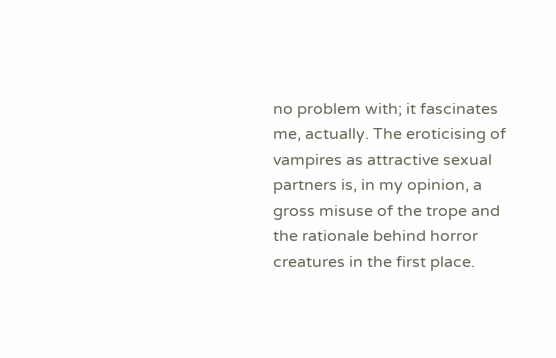no problem with; it fascinates me, actually. The eroticising of vampires as attractive sexual partners is, in my opinion, a gross misuse of the trope and the rationale behind horror creatures in the first place.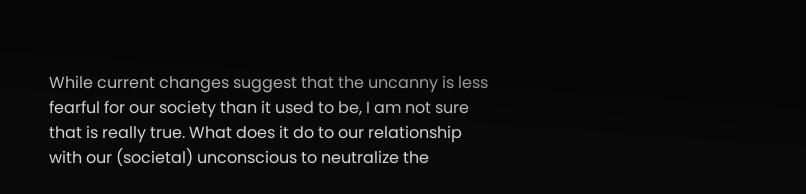While current changes suggest that the uncanny is less fearful for our society than it used to be, I am not sure that is really true. What does it do to our relationship with our (societal) unconscious to neutralize the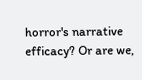horror's narrative efficacy? Or are we,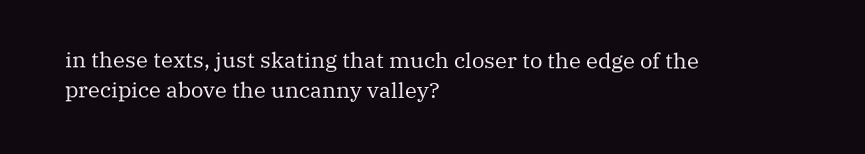in these texts, just skating that much closer to the edge of the precipice above the uncanny valley?